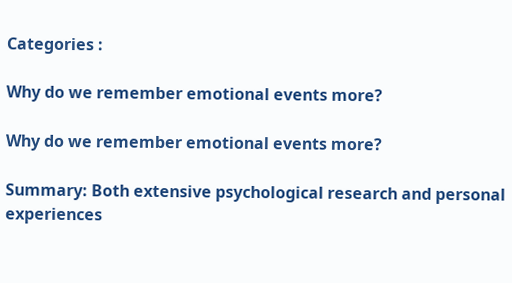Categories :

Why do we remember emotional events more?

Why do we remember emotional events more?

Summary: Both extensive psychological research and personal experiences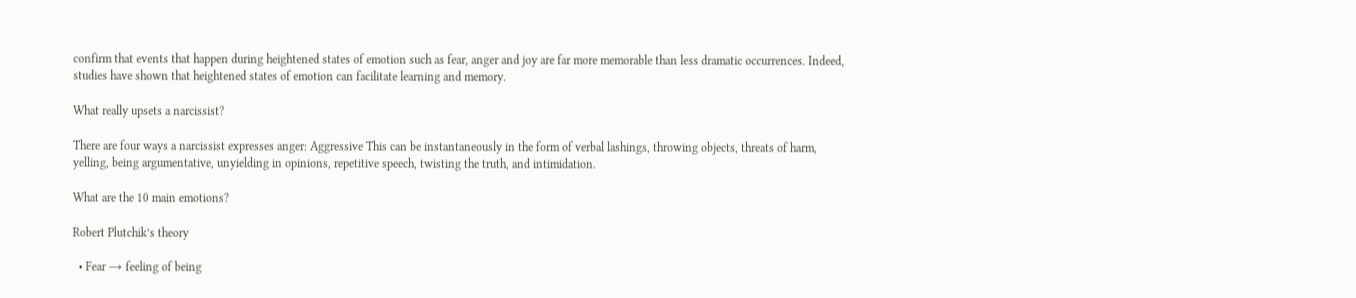confirm that events that happen during heightened states of emotion such as fear, anger and joy are far more memorable than less dramatic occurrences. Indeed, studies have shown that heightened states of emotion can facilitate learning and memory.

What really upsets a narcissist?

There are four ways a narcissist expresses anger: Aggressive This can be instantaneously in the form of verbal lashings, throwing objects, threats of harm, yelling, being argumentative, unyielding in opinions, repetitive speech, twisting the truth, and intimidation.

What are the 10 main emotions?

Robert Plutchik’s theory

  • Fear → feeling of being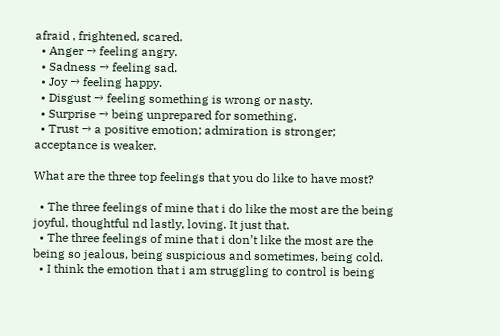afraid , frightened, scared.
  • Anger → feeling angry.
  • Sadness → feeling sad.
  • Joy → feeling happy.
  • Disgust → feeling something is wrong or nasty.
  • Surprise → being unprepared for something.
  • Trust → a positive emotion; admiration is stronger; acceptance is weaker.

What are the three top feelings that you do like to have most?

  • The three feelings of mine that i do like the most are the being joyful, thoughtful nd lastly, loving. It just that.
  • The three feelings of mine that i don’t like the most are the being so jealous, being suspicious and sometimes, being cold.
  • I think the emotion that i am struggling to control is being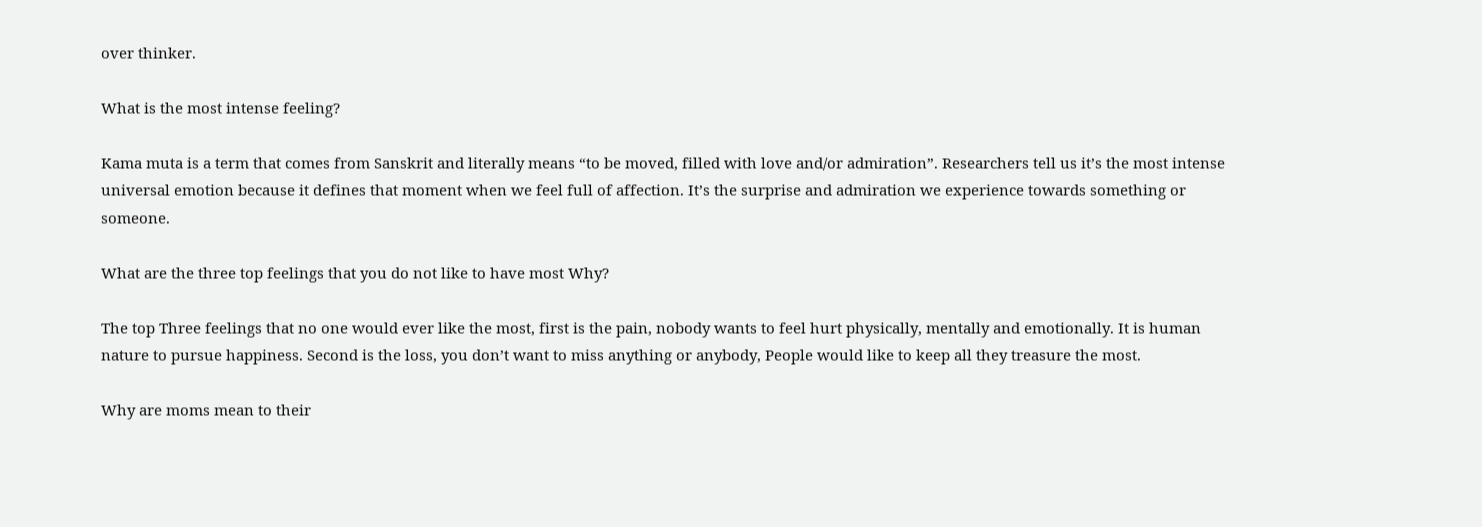over thinker.

What is the most intense feeling?

Kama muta is a term that comes from Sanskrit and literally means “to be moved, filled with love and/or admiration”. Researchers tell us it’s the most intense universal emotion because it defines that moment when we feel full of affection. It’s the surprise and admiration we experience towards something or someone.

What are the three top feelings that you do not like to have most Why?

The top Three feelings that no one would ever like the most, first is the pain, nobody wants to feel hurt physically, mentally and emotionally. It is human nature to pursue happiness. Second is the loss, you don’t want to miss anything or anybody, People would like to keep all they treasure the most.

Why are moms mean to their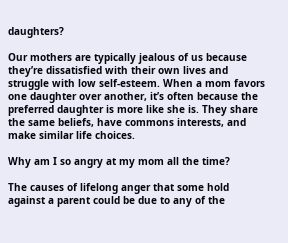daughters?

Our mothers are typically jealous of us because they’re dissatisfied with their own lives and struggle with low self-esteem. When a mom favors one daughter over another, it’s often because the preferred daughter is more like she is. They share the same beliefs, have commons interests, and make similar life choices.

Why am I so angry at my mom all the time?

The causes of lifelong anger that some hold against a parent could be due to any of the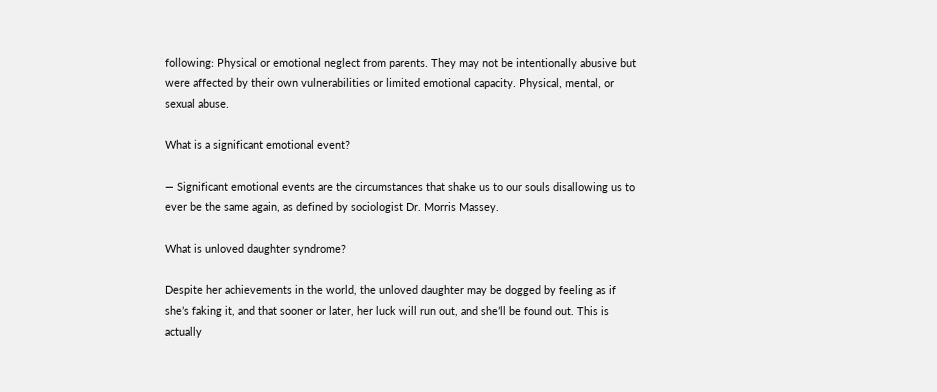following: Physical or emotional neglect from parents. They may not be intentionally abusive but were affected by their own vulnerabilities or limited emotional capacity. Physical, mental, or sexual abuse.

What is a significant emotional event?

— Significant emotional events are the circumstances that shake us to our souls disallowing us to ever be the same again, as defined by sociologist Dr. Morris Massey.

What is unloved daughter syndrome?

Despite her achievements in the world, the unloved daughter may be dogged by feeling as if she’s faking it, and that sooner or later, her luck will run out, and she’ll be found out. This is actually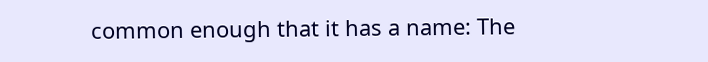common enough that it has a name: The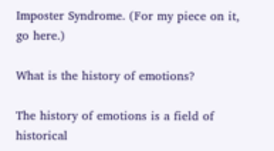Imposter Syndrome. (For my piece on it, go here.)

What is the history of emotions?

The history of emotions is a field of historical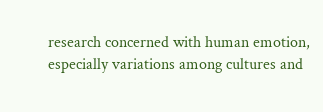research concerned with human emotion, especially variations among cultures and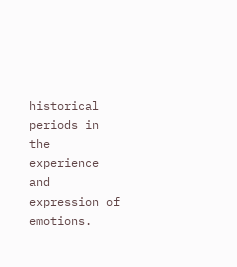historical periods in the experience and expression of emotions.